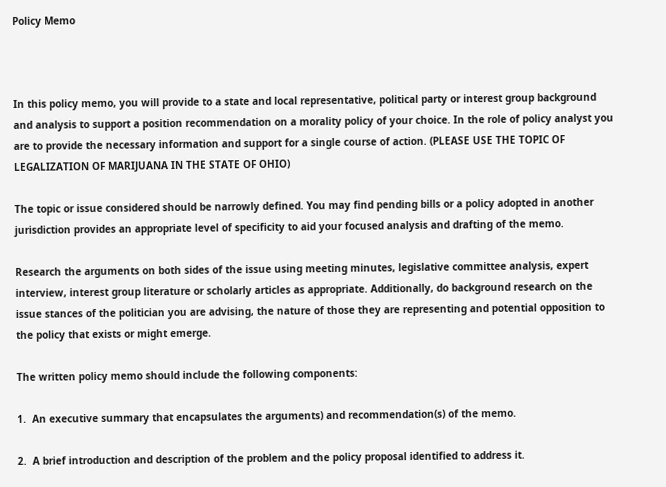Policy Memo



In this policy memo, you will provide to a state and local representative, political party or interest group background and analysis to support a position recommendation on a morality policy of your choice. In the role of policy analyst you are to provide the necessary information and support for a single course of action. (PLEASE USE THE TOPIC OF LEGALIZATION OF MARIJUANA IN THE STATE OF OHIO)

The topic or issue considered should be narrowly defined. You may find pending bills or a policy adopted in another jurisdiction provides an appropriate level of specificity to aid your focused analysis and drafting of the memo.

Research the arguments on both sides of the issue using meeting minutes, legislative committee analysis, expert interview, interest group literature or scholarly articles as appropriate. Additionally, do background research on the issue stances of the politician you are advising, the nature of those they are representing and potential opposition to the policy that exists or might emerge.

The written policy memo should include the following components:

1.  An executive summary that encapsulates the arguments) and recommendation(s) of the memo.

2.  A brief introduction and description of the problem and the policy proposal identified to address it.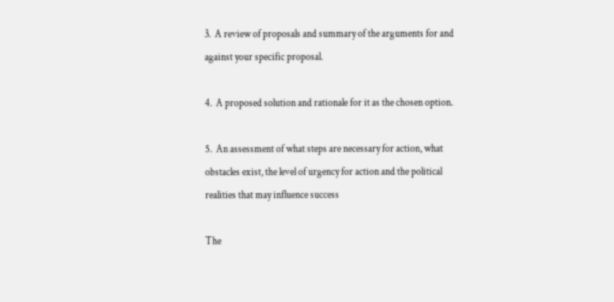3.  A review of proposals and summary of the arguments for and against your specific proposal.

4.  A proposed solution and rationale for it as the chosen option.

5.  An assessment of what steps are necessary for action, what obstacles exist, the level of urgency for action and the political realities that may influence success

The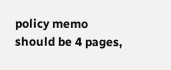policy memo should be 4 pages,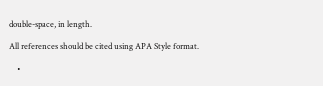double-space, in length.

All references should be cited using APA Style format.

    •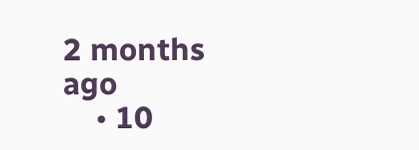2 months ago
    • 10